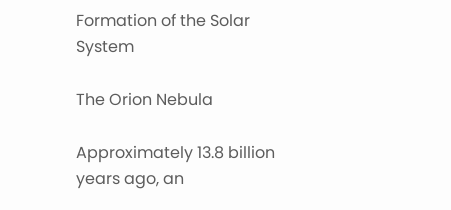Formation of the Solar System

The Orion Nebula

Approximately 13.8 billion years ago, an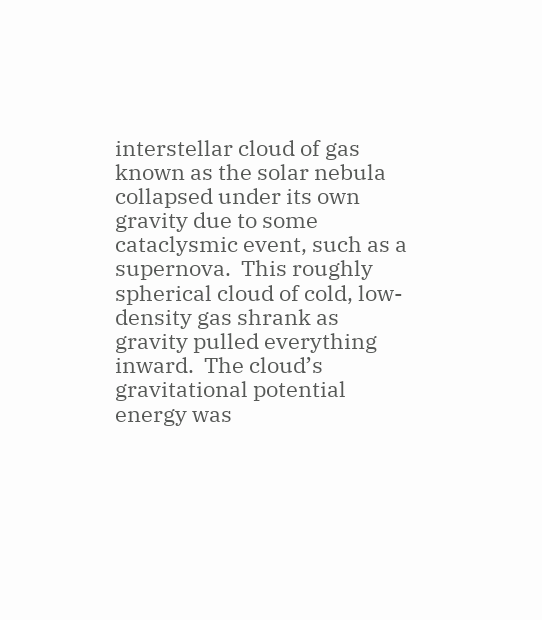interstellar cloud of gas known as the solar nebula collapsed under its own gravity due to some cataclysmic event, such as a supernova.  This roughly spherical cloud of cold, low-density gas shrank as gravity pulled everything inward.  The cloud’s gravitational potential energy was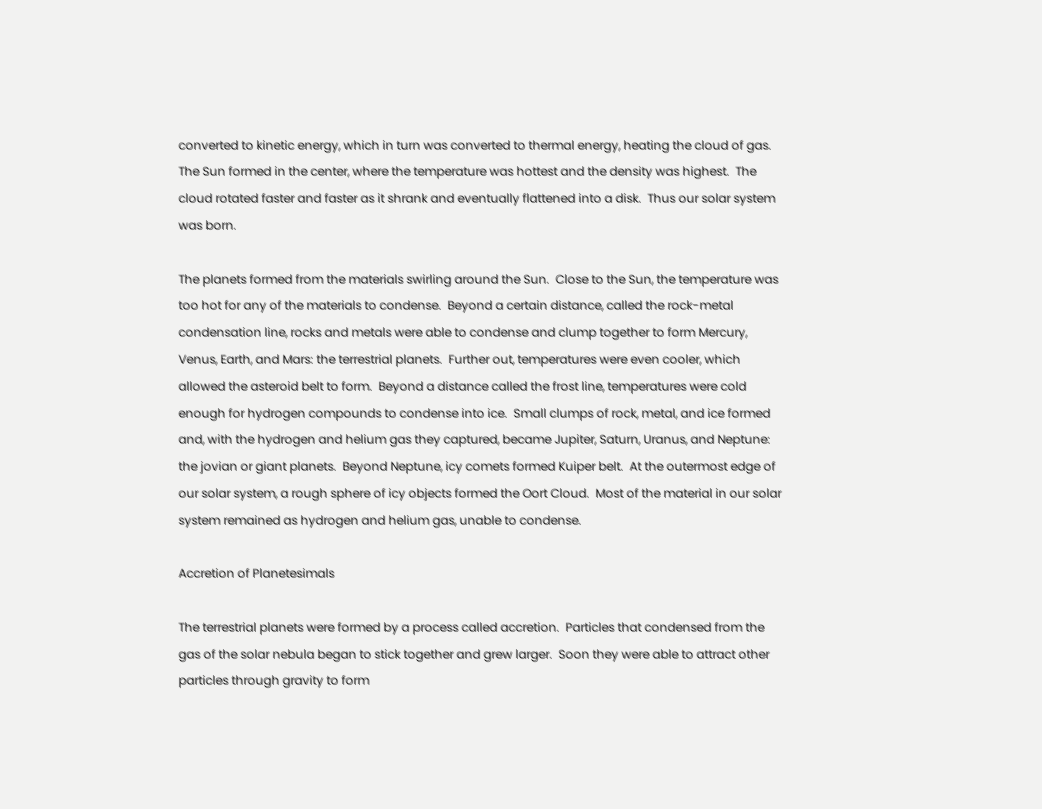converted to kinetic energy, which in turn was converted to thermal energy, heating the cloud of gas.  The Sun formed in the center, where the temperature was hottest and the density was highest.  The cloud rotated faster and faster as it shrank and eventually flattened into a disk.  Thus our solar system was born.

The planets formed from the materials swirling around the Sun.  Close to the Sun, the temperature was too hot for any of the materials to condense.  Beyond a certain distance, called the rock-metal condensation line, rocks and metals were able to condense and clump together to form Mercury, Venus, Earth, and Mars: the terrestrial planets.  Further out, temperatures were even cooler, which allowed the asteroid belt to form.  Beyond a distance called the frost line, temperatures were cold enough for hydrogen compounds to condense into ice.  Small clumps of rock, metal, and ice formed and, with the hydrogen and helium gas they captured, became Jupiter, Saturn, Uranus, and Neptune: the jovian or giant planets.  Beyond Neptune, icy comets formed Kuiper belt.  At the outermost edge of our solar system, a rough sphere of icy objects formed the Oort Cloud.  Most of the material in our solar system remained as hydrogen and helium gas, unable to condense.

Accretion of Planetesimals

The terrestrial planets were formed by a process called accretion.  Particles that condensed from the gas of the solar nebula began to stick together and grew larger.  Soon they were able to attract other particles through gravity to form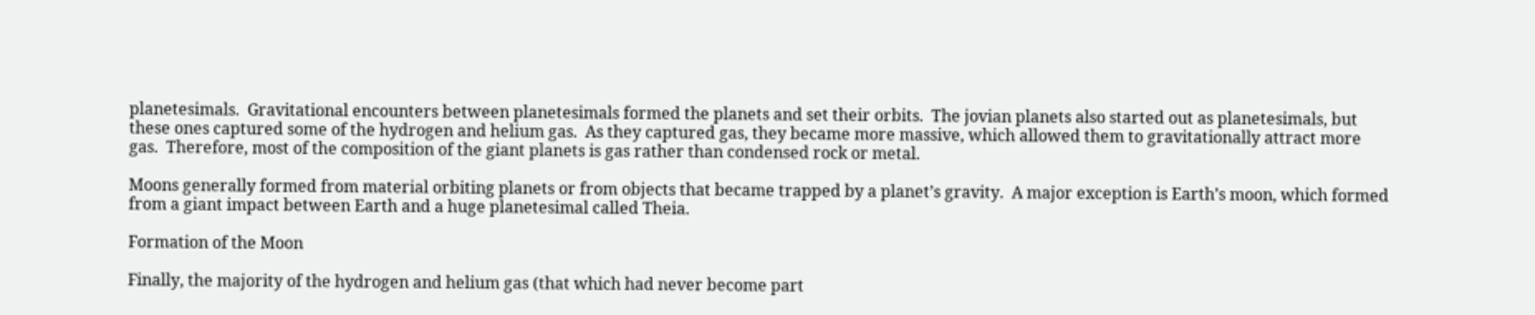planetesimals.  Gravitational encounters between planetesimals formed the planets and set their orbits.  The jovian planets also started out as planetesimals, but these ones captured some of the hydrogen and helium gas.  As they captured gas, they became more massive, which allowed them to gravitationally attract more gas.  Therefore, most of the composition of the giant planets is gas rather than condensed rock or metal.

Moons generally formed from material orbiting planets or from objects that became trapped by a planet’s gravity.  A major exception is Earth’s moon, which formed from a giant impact between Earth and a huge planetesimal called Theia.

Formation of the Moon

Finally, the majority of the hydrogen and helium gas (that which had never become part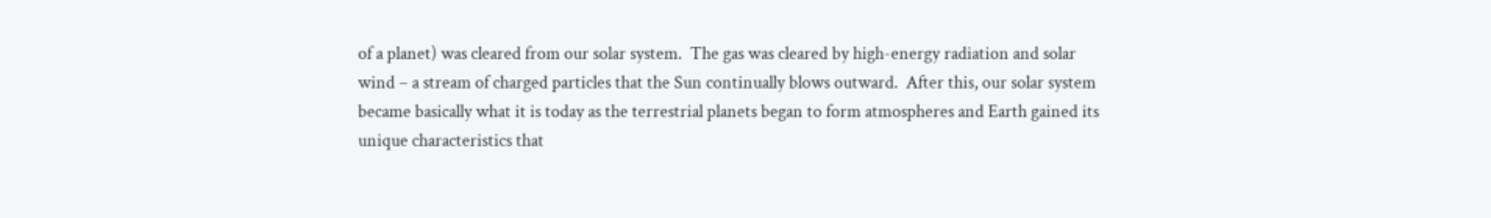of a planet) was cleared from our solar system.  The gas was cleared by high-energy radiation and solar wind – a stream of charged particles that the Sun continually blows outward.  After this, our solar system became basically what it is today as the terrestrial planets began to form atmospheres and Earth gained its unique characteristics that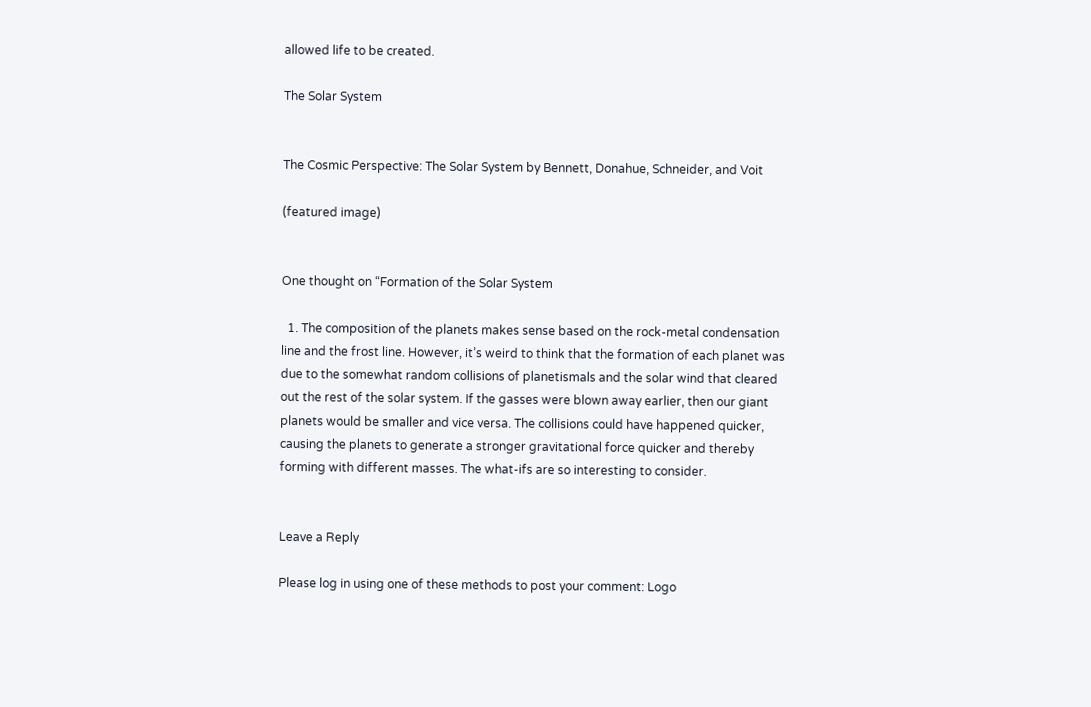allowed life to be created.

The Solar System


The Cosmic Perspective: The Solar System by Bennett, Donahue, Schneider, and Voit

(featured image)


One thought on “Formation of the Solar System

  1. The composition of the planets makes sense based on the rock-metal condensation line and the frost line. However, it’s weird to think that the formation of each planet was due to the somewhat random collisions of planetismals and the solar wind that cleared out the rest of the solar system. If the gasses were blown away earlier, then our giant planets would be smaller and vice versa. The collisions could have happened quicker, causing the planets to generate a stronger gravitational force quicker and thereby forming with different masses. The what-ifs are so interesting to consider.


Leave a Reply

Please log in using one of these methods to post your comment: Logo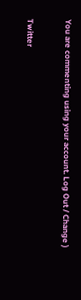You are commenting using your account. Log Out / Change )

Twitter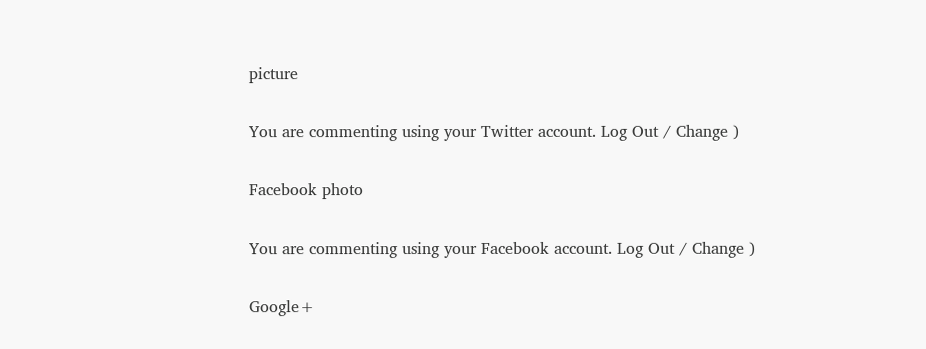picture

You are commenting using your Twitter account. Log Out / Change )

Facebook photo

You are commenting using your Facebook account. Log Out / Change )

Google+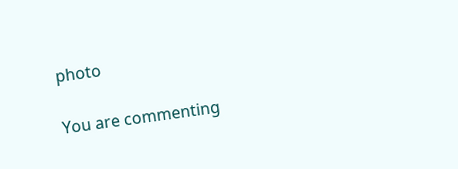photo

You are commenting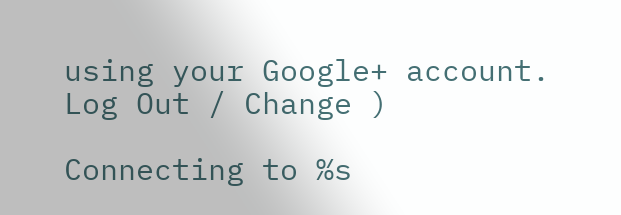using your Google+ account. Log Out / Change )

Connecting to %s